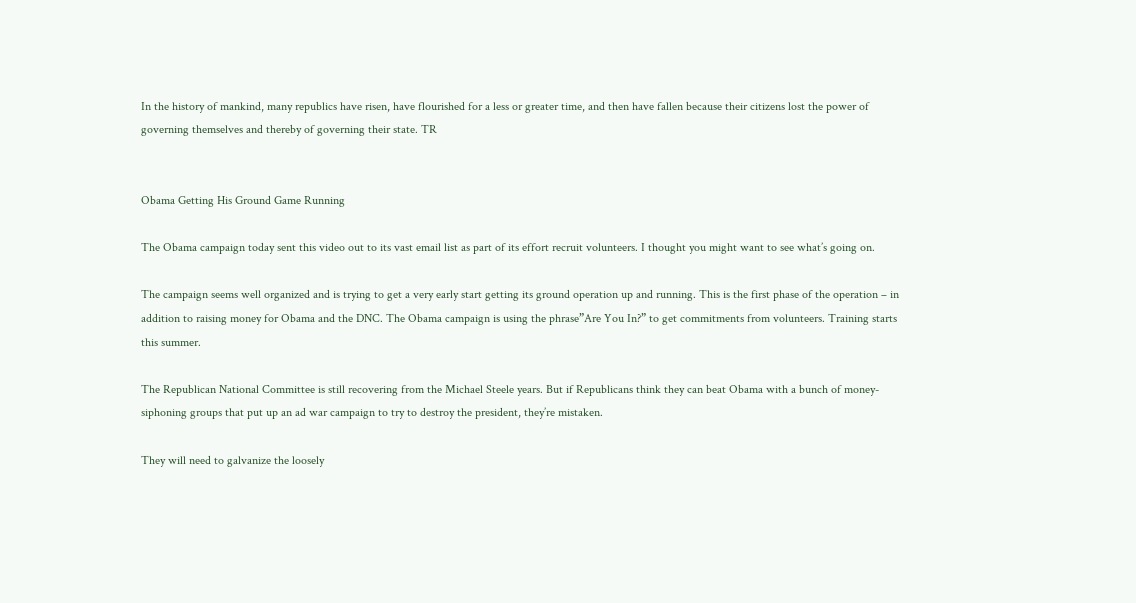In the history of mankind, many republics have risen, have flourished for a less or greater time, and then have fallen because their citizens lost the power of governing themselves and thereby of governing their state. TR


Obama Getting His Ground Game Running

The Obama campaign today sent this video out to its vast email list as part of its effort recruit volunteers. I thought you might want to see what’s going on.

The campaign seems well organized and is trying to get a very early start getting its ground operation up and running. This is the first phase of the operation – in addition to raising money for Obama and the DNC. The Obama campaign is using the phrase”Are You In?” to get commitments from volunteers. Training starts this summer.

The Republican National Committee is still recovering from the Michael Steele years. But if Republicans think they can beat Obama with a bunch of money-siphoning groups that put up an ad war campaign to try to destroy the president, they’re mistaken.

They will need to galvanize the loosely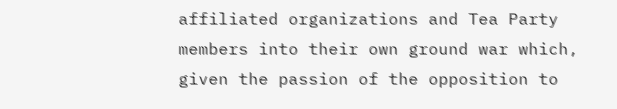affiliated organizations and Tea Party members into their own ground war which, given the passion of the opposition to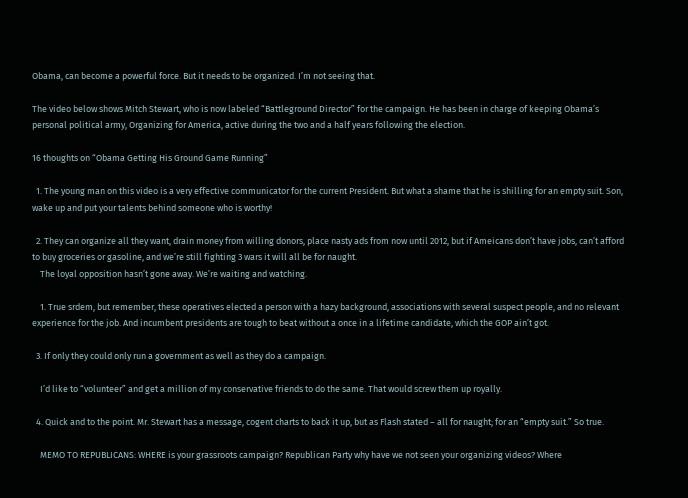Obama, can become a powerful force. But it needs to be organized. I’m not seeing that.

The video below shows Mitch Stewart, who is now labeled “Battleground Director” for the campaign. He has been in charge of keeping Obama’s personal political army, Organizing for America, active during the two and a half years following the election.

16 thoughts on “Obama Getting His Ground Game Running”

  1. The young man on this video is a very effective communicator for the current President. But what a shame that he is shilling for an empty suit. Son, wake up and put your talents behind someone who is worthy!

  2. They can organize all they want, drain money from willing donors, place nasty ads from now until 2012, but if Ameicans don’t have jobs, can’t afford to buy groceries or gasoline, and we’re still fighting 3 wars it will all be for naught.
    The loyal opposition hasn’t gone away. We’re waiting and watching.

    1. True srdem, but remember, these operatives elected a person with a hazy background, associations with several suspect people, and no relevant experience for the job. And incumbent presidents are tough to beat without a once in a lifetime candidate, which the GOP ain’t got.

  3. If only they could only run a government as well as they do a campaign.

    I’d like to “volunteer” and get a million of my conservative friends to do the same. That would screw them up royally.

  4. Quick and to the point. Mr. Stewart has a message, cogent charts to back it up, but as Flash stated – all for naught; for an “empty suit.” So true.

    MEMO TO REPUBLICANS: WHERE is your grassroots campaign? Republican Party why have we not seen your organizing videos? Where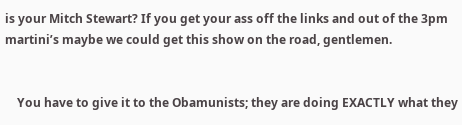is your Mitch Stewart? If you get your ass off the links and out of the 3pm martini’s maybe we could get this show on the road, gentlemen.


    You have to give it to the Obamunists; they are doing EXACTLY what they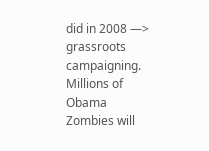did in 2008 —> grassroots campaigning. Millions of Obama Zombies will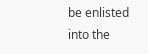be enlisted into the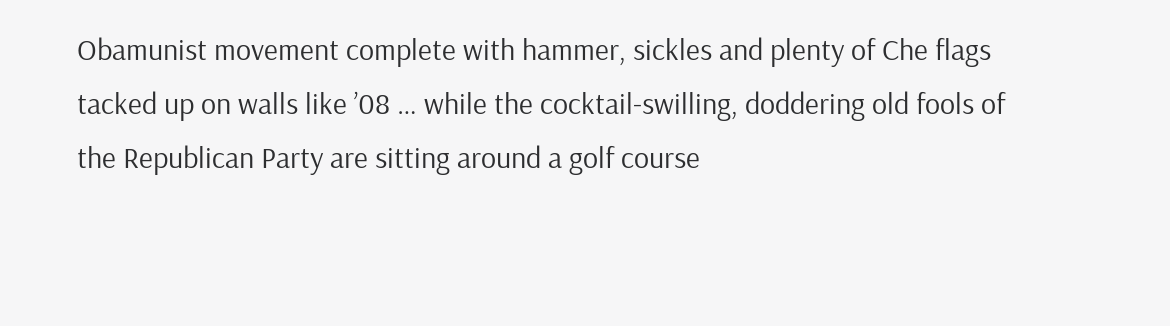Obamunist movement complete with hammer, sickles and plenty of Che flags tacked up on walls like ’08 … while the cocktail-swilling, doddering old fools of the Republican Party are sitting around a golf course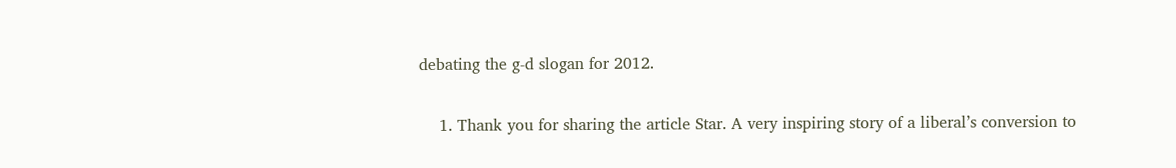debating the g-d slogan for 2012.

    1. Thank you for sharing the article Star. A very inspiring story of a liberal’s conversion to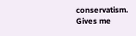conservatism. Gives me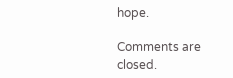hope.

Comments are closed.